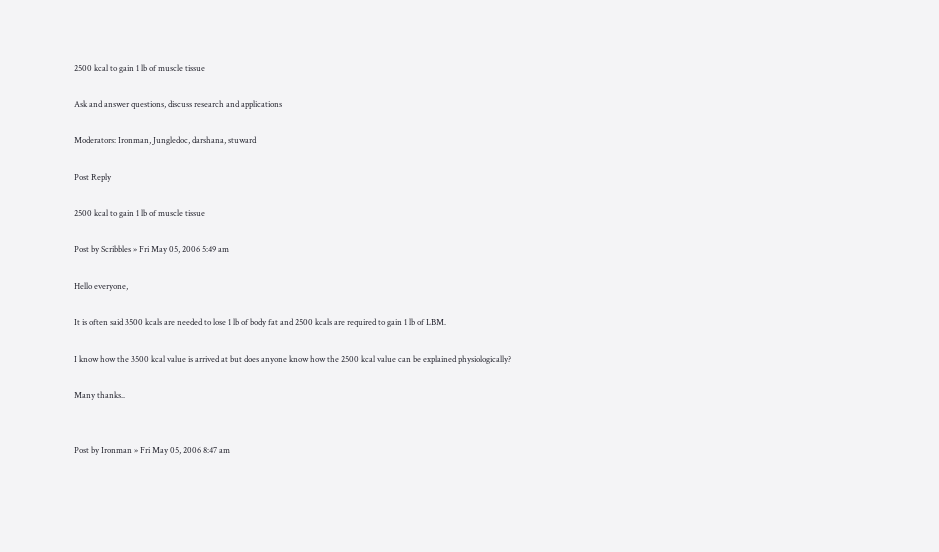2500 kcal to gain 1 lb of muscle tissue

Ask and answer questions, discuss research and applications

Moderators: Ironman, Jungledoc, darshana, stuward

Post Reply

2500 kcal to gain 1 lb of muscle tissue

Post by Scribbles » Fri May 05, 2006 5:49 am

Hello everyone,

It is often said 3500 kcals are needed to lose 1 lb of body fat and 2500 kcals are required to gain 1 lb of LBM.

I know how the 3500 kcal value is arrived at but does anyone know how the 2500 kcal value can be explained physiologically?

Many thanks..


Post by Ironman » Fri May 05, 2006 8:47 am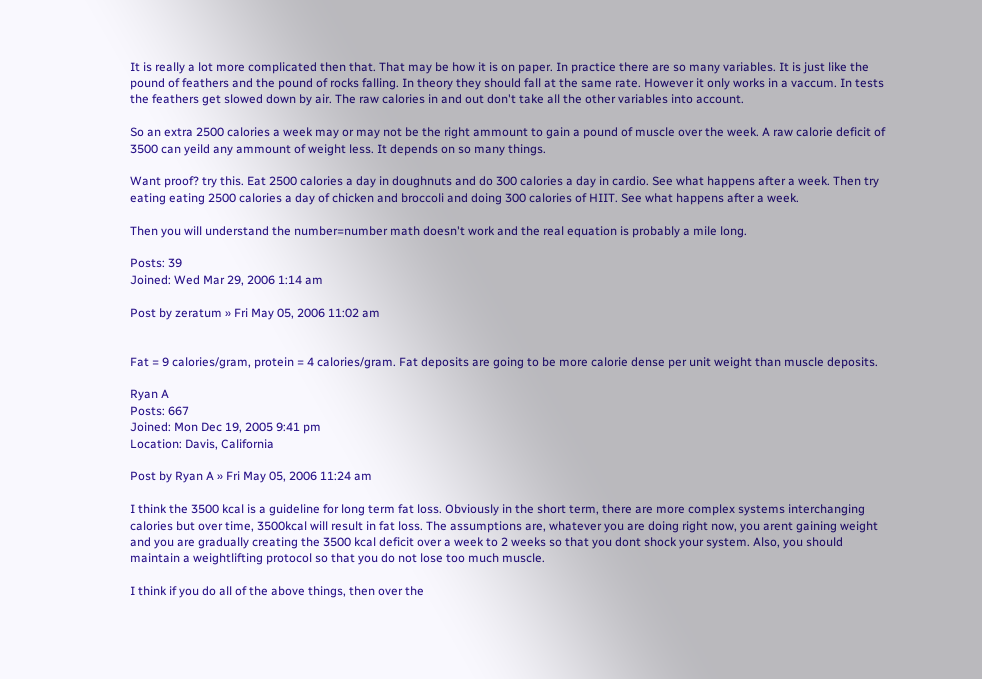It is really a lot more complicated then that. That may be how it is on paper. In practice there are so many variables. It is just like the pound of feathers and the pound of rocks falling. In theory they should fall at the same rate. However it only works in a vaccum. In tests the feathers get slowed down by air. The raw calories in and out don't take all the other variables into account.

So an extra 2500 calories a week may or may not be the right ammount to gain a pound of muscle over the week. A raw calorie deficit of 3500 can yeild any ammount of weight less. It depends on so many things.

Want proof? try this. Eat 2500 calories a day in doughnuts and do 300 calories a day in cardio. See what happens after a week. Then try eating eating 2500 calories a day of chicken and broccoli and doing 300 calories of HIIT. See what happens after a week.

Then you will understand the number=number math doesn't work and the real equation is probably a mile long.

Posts: 39
Joined: Wed Mar 29, 2006 1:14 am

Post by zeratum » Fri May 05, 2006 11:02 am


Fat = 9 calories/gram, protein = 4 calories/gram. Fat deposits are going to be more calorie dense per unit weight than muscle deposits.

Ryan A
Posts: 667
Joined: Mon Dec 19, 2005 9:41 pm
Location: Davis, California

Post by Ryan A » Fri May 05, 2006 11:24 am

I think the 3500 kcal is a guideline for long term fat loss. Obviously in the short term, there are more complex systems interchanging calories but over time, 3500kcal will result in fat loss. The assumptions are, whatever you are doing right now, you arent gaining weight and you are gradually creating the 3500 kcal deficit over a week to 2 weeks so that you dont shock your system. Also, you should maintain a weightlifting protocol so that you do not lose too much muscle.

I think if you do all of the above things, then over the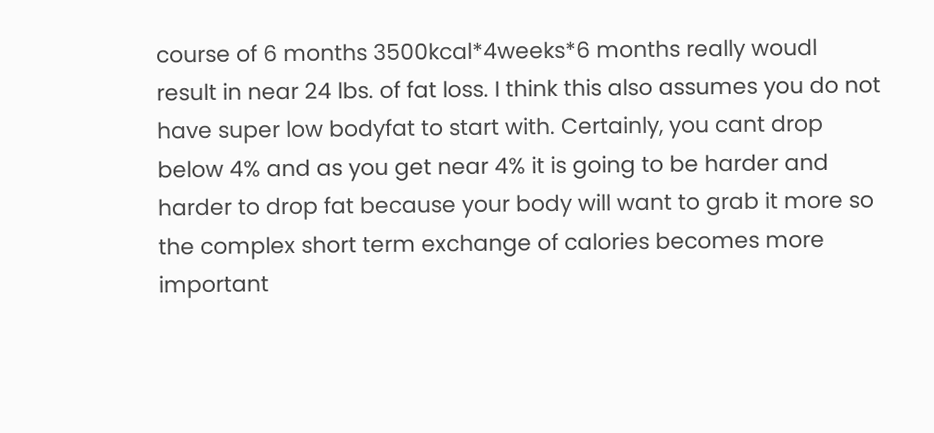course of 6 months 3500kcal*4weeks*6 months really woudl result in near 24 lbs. of fat loss. I think this also assumes you do not have super low bodyfat to start with. Certainly, you cant drop below 4% and as you get near 4% it is going to be harder and harder to drop fat because your body will want to grab it more so the complex short term exchange of calories becomes more important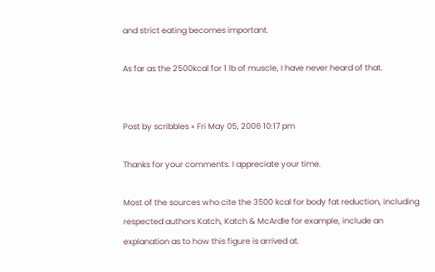and strict eating becomes important.

As far as the 2500kcal for 1 lb of muscle, I have never heard of that.


Post by scribbles » Fri May 05, 2006 10:17 pm

Thanks for your comments. I appreciate your time.

Most of the sources who cite the 3500 kcal for body fat reduction, including respected authors Katch, Katch & McArdle for example, include an explanation as to how this figure is arrived at.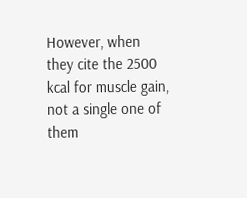However, when they cite the 2500 kcal for muscle gain, not a single one of them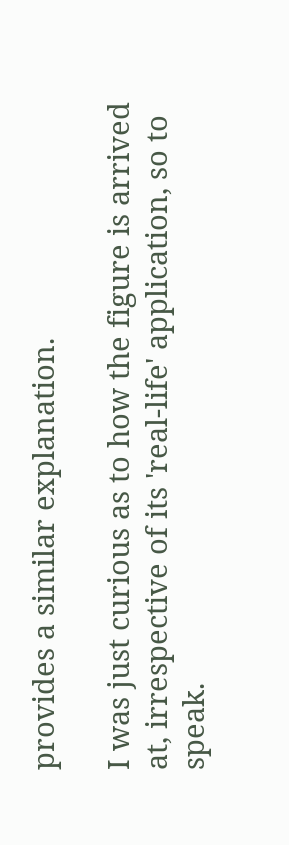provides a similar explanation.

I was just curious as to how the figure is arrived at, irrespective of its 'real-life' application, so to speak.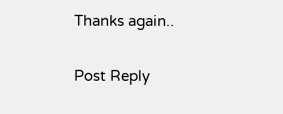Thanks again..

Post Reply